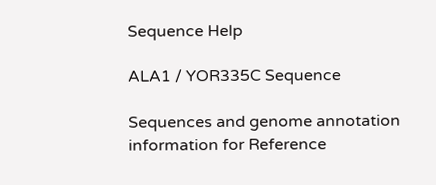Sequence Help

ALA1 / YOR335C Sequence

Sequences and genome annotation information for Reference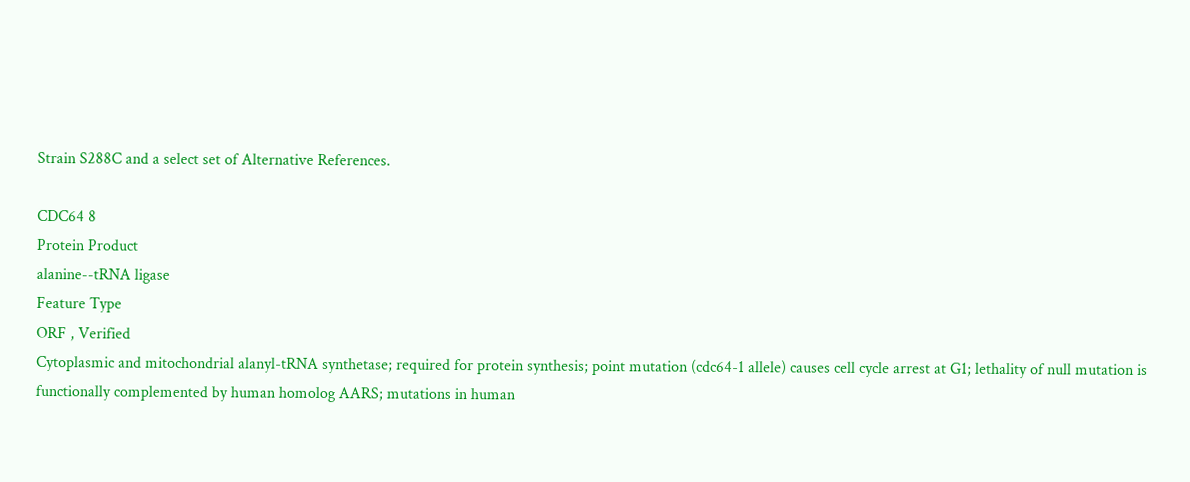Strain S288C and a select set of Alternative References.

CDC64 8
Protein Product
alanine--tRNA ligase
Feature Type
ORF , Verified
Cytoplasmic and mitochondrial alanyl-tRNA synthetase; required for protein synthesis; point mutation (cdc64-1 allele) causes cell cycle arrest at G1; lethality of null mutation is functionally complemented by human homolog AARS; mutations in human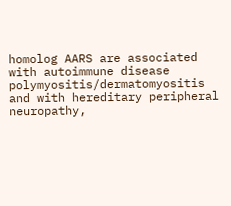homolog AARS are associated with autoimmune disease polymyositis/dermatomyositis and with hereditary peripheral neuropathy,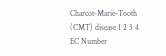Charcot-Marie-Tooth (CMT) disease 1 2 3 4
EC Number